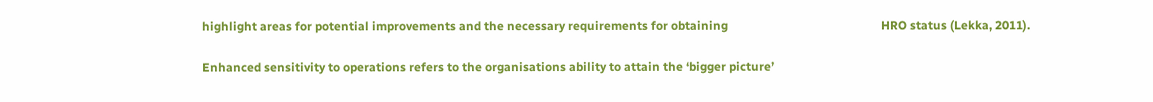highlight areas for potential improvements and the necessary requirements for obtaining                                                   HRO status (Lekka, 2011).

Enhanced sensitivity to operations refers to the organisations ability to attain the ‘bigger picture’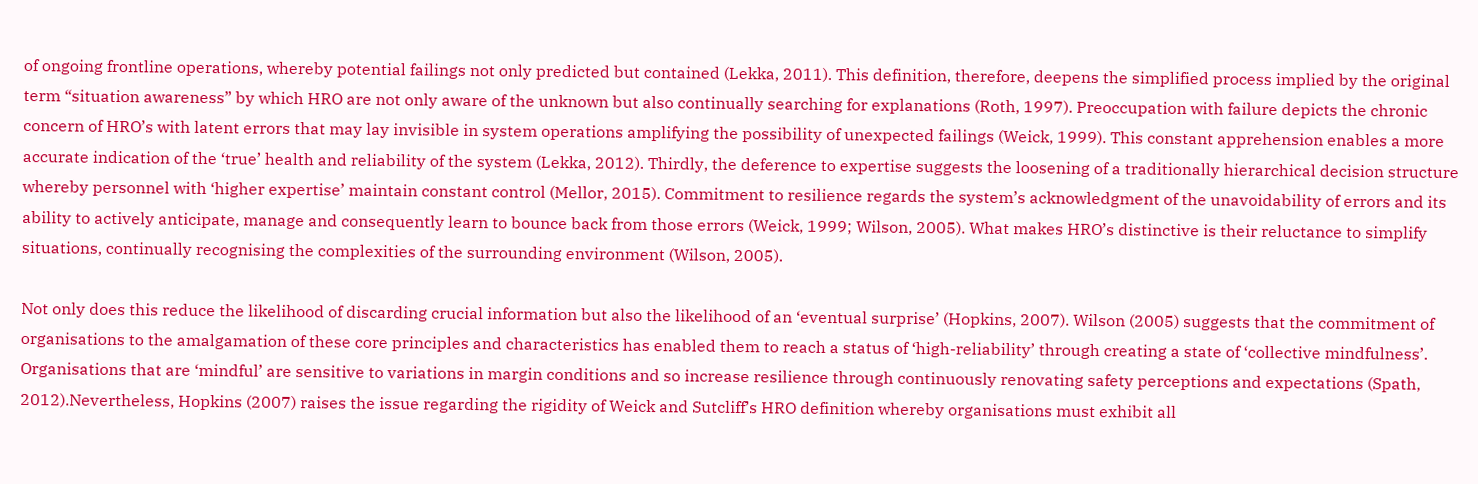of ongoing frontline operations, whereby potential failings not only predicted but contained (Lekka, 2011). This definition, therefore, deepens the simplified process implied by the original term “situation awareness” by which HRO are not only aware of the unknown but also continually searching for explanations (Roth, 1997). Preoccupation with failure depicts the chronic concern of HRO’s with latent errors that may lay invisible in system operations amplifying the possibility of unexpected failings (Weick, 1999). This constant apprehension enables a more accurate indication of the ‘true’ health and reliability of the system (Lekka, 2012). Thirdly, the deference to expertise suggests the loosening of a traditionally hierarchical decision structure whereby personnel with ‘higher expertise’ maintain constant control (Mellor, 2015). Commitment to resilience regards the system’s acknowledgment of the unavoidability of errors and its ability to actively anticipate, manage and consequently learn to bounce back from those errors (Weick, 1999; Wilson, 2005). What makes HRO’s distinctive is their reluctance to simplify situations, continually recognising the complexities of the surrounding environment (Wilson, 2005).

Not only does this reduce the likelihood of discarding crucial information but also the likelihood of an ‘eventual surprise’ (Hopkins, 2007). Wilson (2005) suggests that the commitment of organisations to the amalgamation of these core principles and characteristics has enabled them to reach a status of ‘high-reliability’ through creating a state of ‘collective mindfulness’. Organisations that are ‘mindful’ are sensitive to variations in margin conditions and so increase resilience through continuously renovating safety perceptions and expectations (Spath, 2012).Nevertheless, Hopkins (2007) raises the issue regarding the rigidity of Weick and Sutcliff’s HRO definition whereby organisations must exhibit all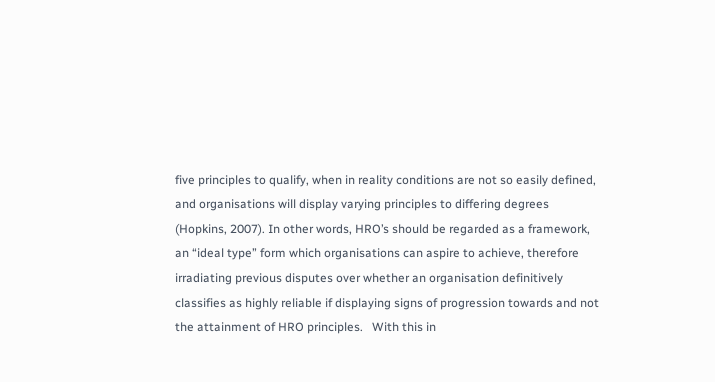five principles to qualify, when in reality conditions are not so easily defined, and organisations will display varying principles to differing degrees (Hopkins, 2007). In other words, HRO’s should be regarded as a framework, an “ideal type” form which organisations can aspire to achieve, therefore irradiating previous disputes over whether an organisation definitively classifies as highly reliable if displaying signs of progression towards and not the attainment of HRO principles.   With this in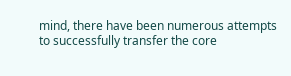mind, there have been numerous attempts to successfully transfer the core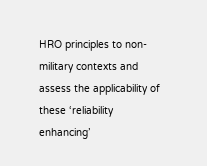HRO principles to non-military contexts and assess the applicability of these ‘reliability enhancing’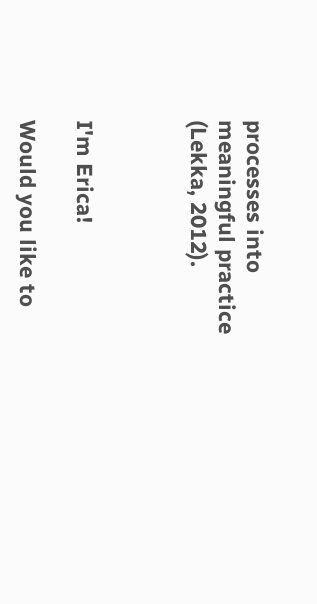processes into meaningful practice (Lekka, 2012).



I'm Erica!

Would you like to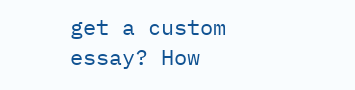get a custom essay? How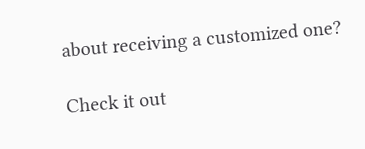about receiving a customized one?

Check it out